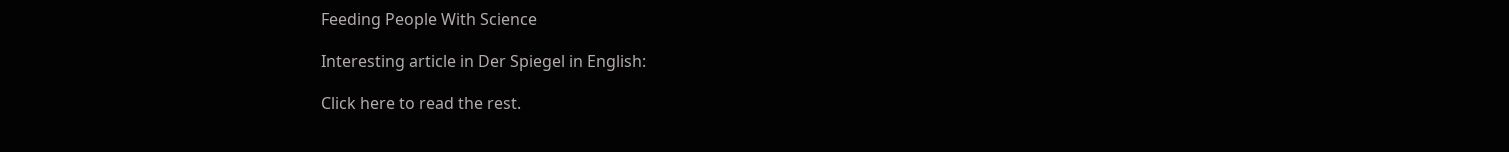Feeding People With Science

Interesting article in Der Spiegel in English:

Click here to read the rest.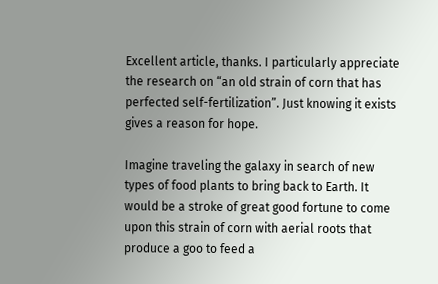Excellent article, thanks. I particularly appreciate the research on “an old strain of corn that has perfected self-fertilization”. Just knowing it exists gives a reason for hope.

Imagine traveling the galaxy in search of new types of food plants to bring back to Earth. It would be a stroke of great good fortune to come upon this strain of corn with aerial roots that produce a goo to feed a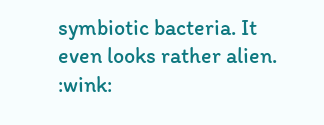symbiotic bacteria. It even looks rather alien. :wink: